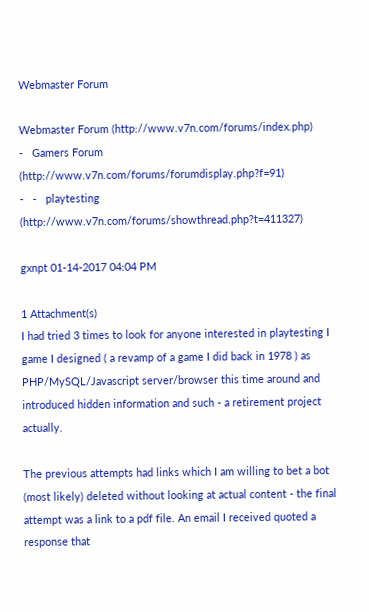Webmaster Forum

Webmaster Forum (http://www.v7n.com/forums/index.php)
-   Gamers Forum (http://www.v7n.com/forums/forumdisplay.php?f=91)
-   -   playtesting (http://www.v7n.com/forums/showthread.php?t=411327)

gxnpt 01-14-2017 04:04 PM

1 Attachment(s)
I had tried 3 times to look for anyone interested in playtesting I game I designed ( a revamp of a game I did back in 1978 ) as PHP/MySQL/Javascript server/browser this time around and introduced hidden information and such - a retirement project actually.

The previous attempts had links which I am willing to bet a bot (most likely) deleted without looking at actual content - the final attempt was a link to a pdf file. An email I received quoted a response that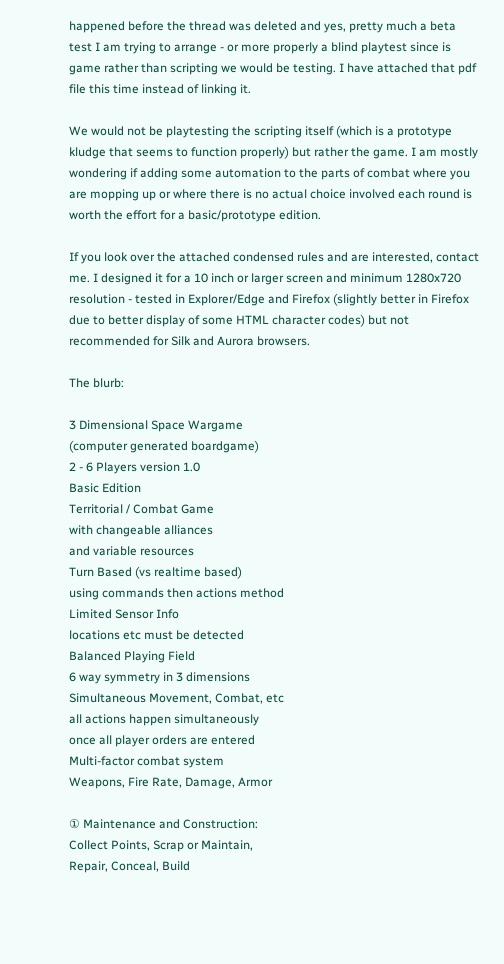happened before the thread was deleted and yes, pretty much a beta test I am trying to arrange - or more properly a blind playtest since is game rather than scripting we would be testing. I have attached that pdf file this time instead of linking it.

We would not be playtesting the scripting itself (which is a prototype kludge that seems to function properly) but rather the game. I am mostly wondering if adding some automation to the parts of combat where you are mopping up or where there is no actual choice involved each round is worth the effort for a basic/prototype edition.

If you look over the attached condensed rules and are interested, contact me. I designed it for a 10 inch or larger screen and minimum 1280x720 resolution - tested in Explorer/Edge and Firefox (slightly better in Firefox due to better display of some HTML character codes) but not recommended for Silk and Aurora browsers.

The blurb:

3 Dimensional Space Wargame
(computer generated boardgame)
2 - 6 Players version 1.0
Basic Edition
Territorial / Combat Game
with changeable alliances
and variable resources
Turn Based (vs realtime based)
using commands then actions method
Limited Sensor Info
locations etc must be detected
Balanced Playing Field
6 way symmetry in 3 dimensions
Simultaneous Movement, Combat, etc
all actions happen simultaneously
once all player orders are entered
Multi-factor combat system
Weapons, Fire Rate, Damage, Armor

① Maintenance and Construction:
Collect Points, Scrap or Maintain,
Repair, Conceal, Build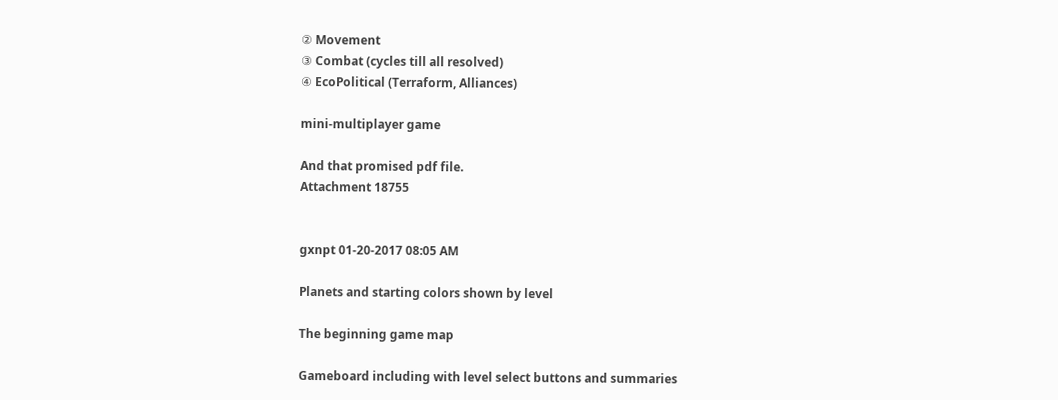② Movement
③ Combat (cycles till all resolved)
④ EcoPolitical (Terraform, Alliances)

mini-multiplayer game

And that promised pdf file.
Attachment 18755


gxnpt 01-20-2017 08:05 AM

Planets and starting colors shown by level

The beginning game map

Gameboard including with level select buttons and summaries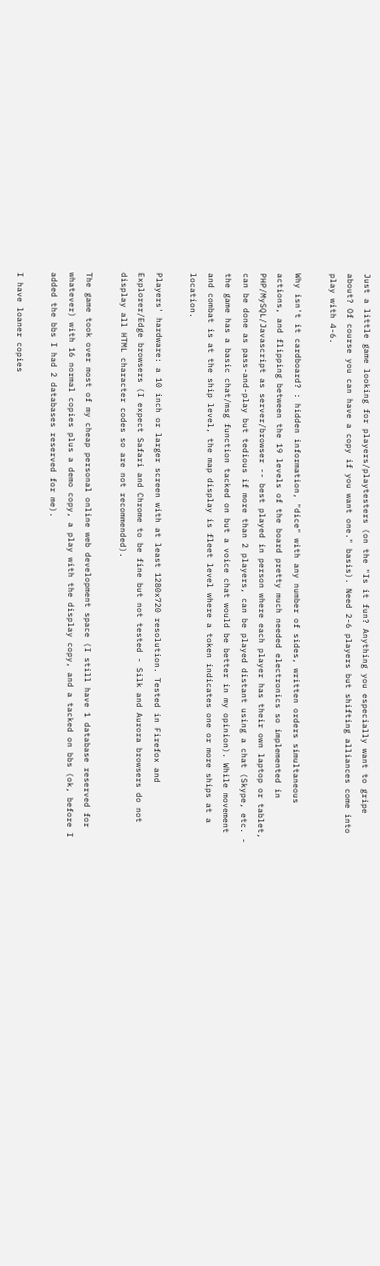Just a little game looking for players/playtesters (on the "Is it fun? Anything you especially want to gripe about? Of course you can have a copy if you want one." basis). Need 2-6 players but shifting alliances come into play with 4-6.

Why isn't it cardboard? : hidden information, "dice" with any number of sides, written orders simultaneous actions, and flipping between the 19 levels of the board pretty much needed electronics so implemented in PHP/MySQL/Javascript as server/browser -- best played in person where each player has their own laptop or tablet, can be done as pass-and-play but tedious if more than 2 players, can be played distant using a chat (Skype, etc. - the game has a basic chat/msg function tacked on but a voice chat would be better in my opinion). While movement and combat is at the ship level, the map display is fleet level where a token indicates one or more ships at a location.

Players' hardware: a 10 inch or larger screen with at least 1280x720 resolution. Tested in Firefox and Explorer/Edge browsers (I expect Safari and Chrome to be fine but not tested - Silk and Aurora browsers do not display all HTML character codes so are not recommended).

The game took over most of my cheap personal online web development space (I still have 1 database reserved for whatever) with 16 normal copies plus a demo copy, a play with the display copy, and a tacked on bbs (ok, before I added the bbs I had 2 databases reserved for me).

I have loaner copies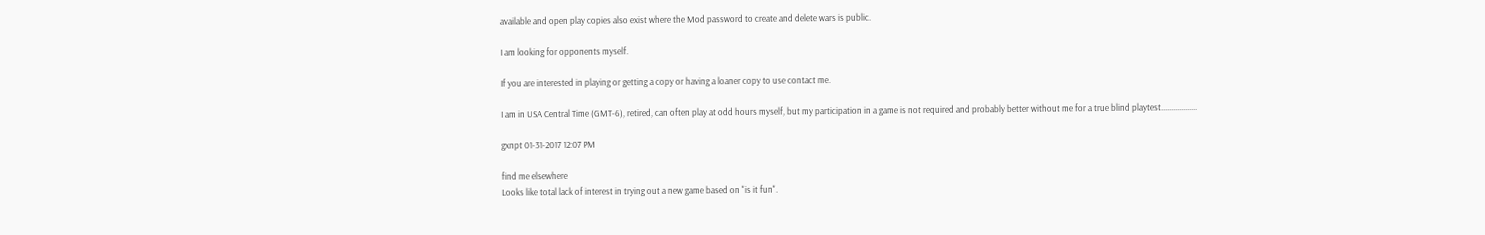available and open play copies also exist where the Mod password to create and delete wars is public.

I am looking for opponents myself.

If you are interested in playing or getting a copy or having a loaner copy to use contact me.

I am in USA Central Time (GMT-6), retired, can often play at odd hours myself, but my participation in a game is not required and probably better without me for a true blind playtest..................

gxnpt 01-31-2017 12:07 PM

find me elsewhere
Looks like total lack of interest in trying out a new game based on "is it fun".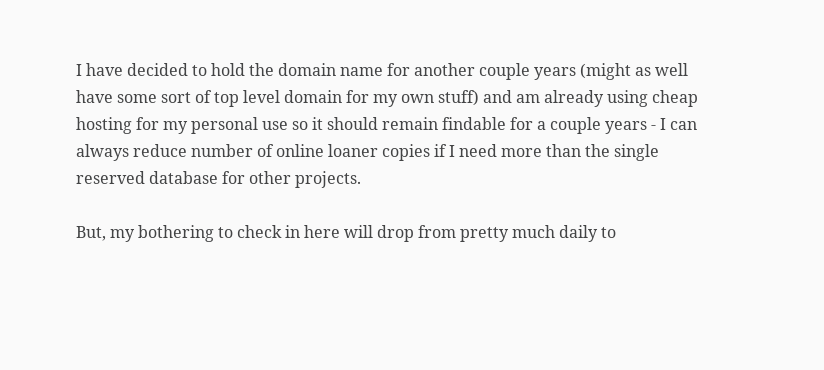I have decided to hold the domain name for another couple years (might as well have some sort of top level domain for my own stuff) and am already using cheap hosting for my personal use so it should remain findable for a couple years - I can always reduce number of online loaner copies if I need more than the single reserved database for other projects.

But, my bothering to check in here will drop from pretty much daily to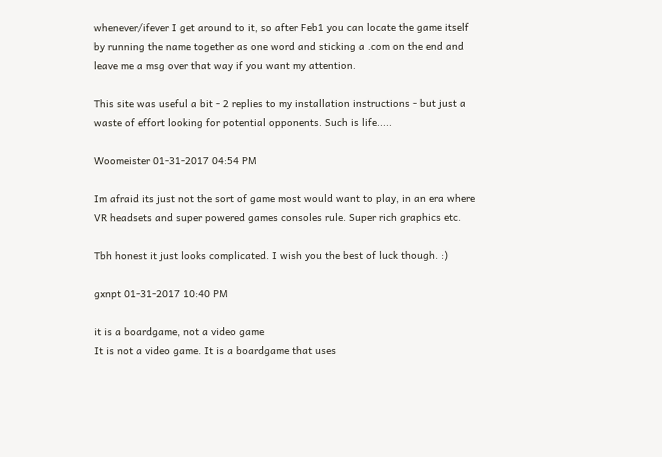whenever/ifever I get around to it, so after Feb1 you can locate the game itself by running the name together as one word and sticking a .com on the end and leave me a msg over that way if you want my attention.

This site was useful a bit - 2 replies to my installation instructions - but just a waste of effort looking for potential opponents. Such is life.....

Woomeister 01-31-2017 04:54 PM

Im afraid its just not the sort of game most would want to play, in an era where VR headsets and super powered games consoles rule. Super rich graphics etc.

Tbh honest it just looks complicated. I wish you the best of luck though. :)

gxnpt 01-31-2017 10:40 PM

it is a boardgame, not a video game
It is not a video game. It is a boardgame that uses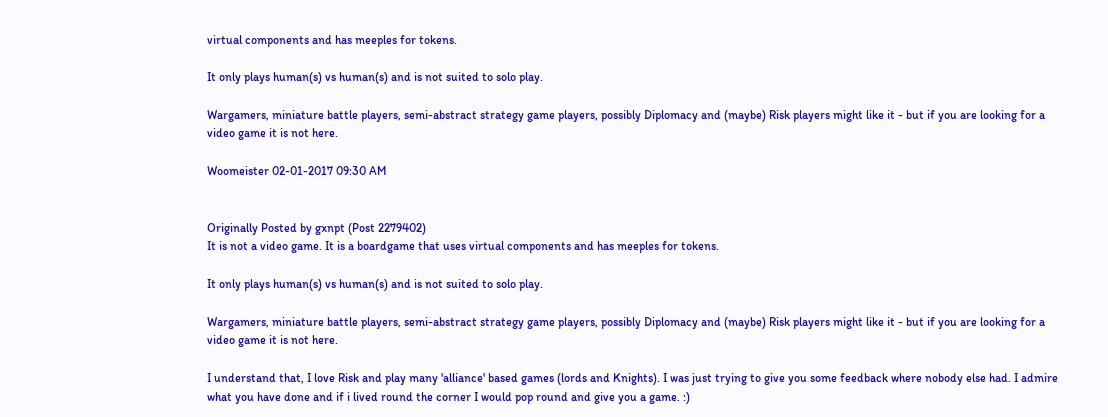virtual components and has meeples for tokens.

It only plays human(s) vs human(s) and is not suited to solo play.

Wargamers, miniature battle players, semi-abstract strategy game players, possibly Diplomacy and (maybe) Risk players might like it - but if you are looking for a video game it is not here.

Woomeister 02-01-2017 09:30 AM


Originally Posted by gxnpt (Post 2279402)
It is not a video game. It is a boardgame that uses virtual components and has meeples for tokens.

It only plays human(s) vs human(s) and is not suited to solo play.

Wargamers, miniature battle players, semi-abstract strategy game players, possibly Diplomacy and (maybe) Risk players might like it - but if you are looking for a video game it is not here.

I understand that, I love Risk and play many 'alliance' based games (lords and Knights). I was just trying to give you some feedback where nobody else had. I admire what you have done and if i lived round the corner I would pop round and give you a game. :)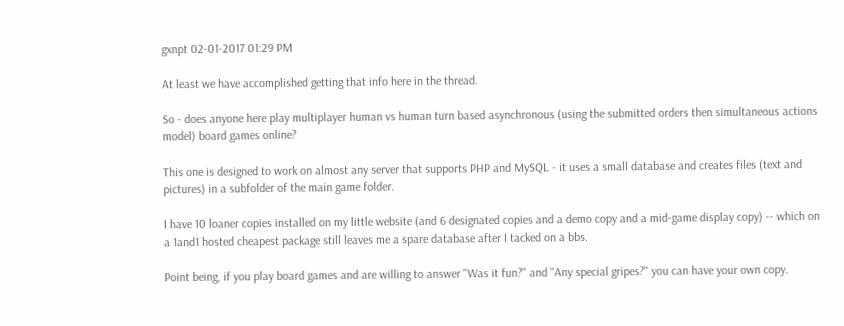gxnpt 02-01-2017 01:29 PM

At least we have accomplished getting that info here in the thread.

So - does anyone here play multiplayer human vs human turn based asynchronous (using the submitted orders then simultaneous actions model) board games online?

This one is designed to work on almost any server that supports PHP and MySQL - it uses a small database and creates files (text and pictures) in a subfolder of the main game folder.

I have 10 loaner copies installed on my little website (and 6 designated copies and a demo copy and a mid-game display copy) -- which on a 1and1 hosted cheapest package still leaves me a spare database after I tacked on a bbs.

Point being, if you play board games and are willing to answer "Was it fun?" and "Any special gripes?" you can have your own copy.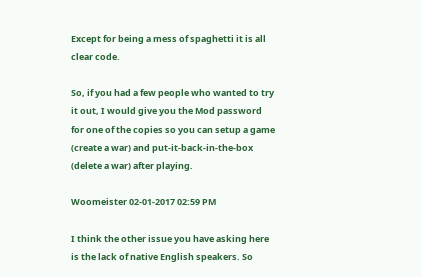Except for being a mess of spaghetti it is all clear code.

So, if you had a few people who wanted to try it out, I would give you the Mod password for one of the copies so you can setup a game (create a war) and put-it-back-in-the-box (delete a war) after playing.

Woomeister 02-01-2017 02:59 PM

I think the other issue you have asking here is the lack of native English speakers. So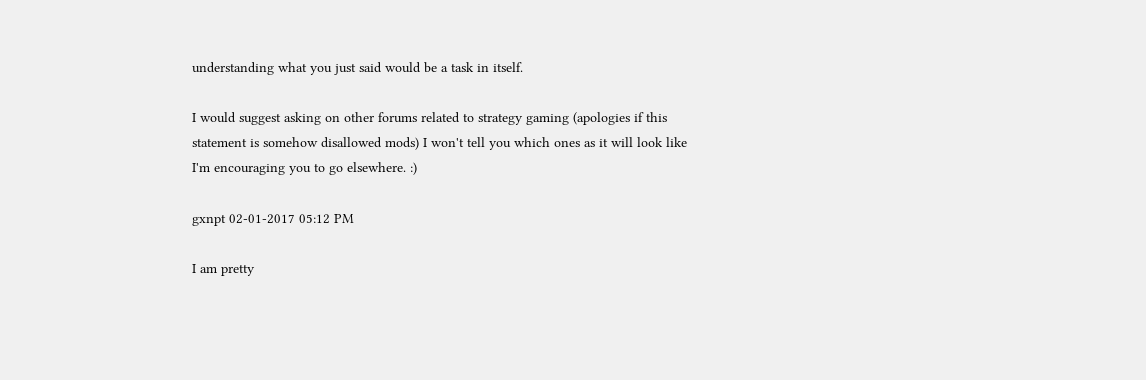understanding what you just said would be a task in itself.

I would suggest asking on other forums related to strategy gaming (apologies if this statement is somehow disallowed mods) I won't tell you which ones as it will look like I'm encouraging you to go elsewhere. :)

gxnpt 02-01-2017 05:12 PM

I am pretty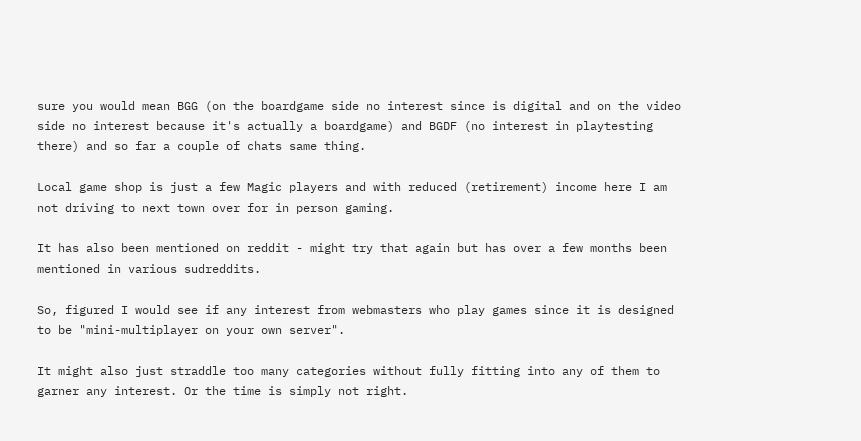sure you would mean BGG (on the boardgame side no interest since is digital and on the video side no interest because it's actually a boardgame) and BGDF (no interest in playtesting there) and so far a couple of chats same thing.

Local game shop is just a few Magic players and with reduced (retirement) income here I am not driving to next town over for in person gaming.

It has also been mentioned on reddit - might try that again but has over a few months been mentioned in various sudreddits.

So, figured I would see if any interest from webmasters who play games since it is designed to be "mini-multiplayer on your own server".

It might also just straddle too many categories without fully fitting into any of them to garner any interest. Or the time is simply not right.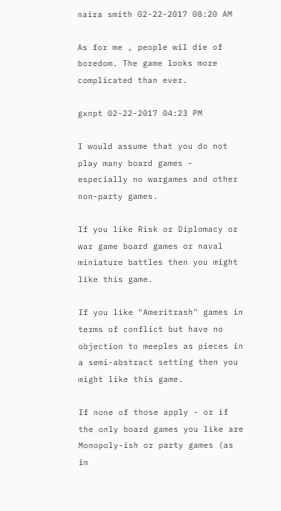naira smith 02-22-2017 08:20 AM

As for me , people wil die of boredom. The game looks more complicated than ever.

gxnpt 02-22-2017 04:23 PM

I would assume that you do not play many board games - especially no wargames and other non-party games.

If you like Risk or Diplomacy or war game board games or naval miniature battles then you might like this game.

If you like "Ameritrash" games in terms of conflict but have no objection to meeples as pieces in a semi-abstract setting then you might like this game.

If none of those apply - or if the only board games you like are Monopoly-ish or party games (as in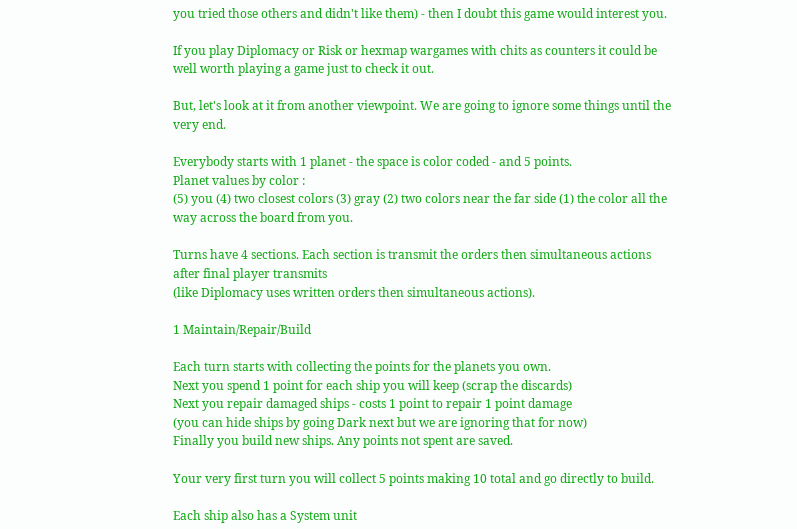you tried those others and didn't like them) - then I doubt this game would interest you.

If you play Diplomacy or Risk or hexmap wargames with chits as counters it could be well worth playing a game just to check it out.

But, let's look at it from another viewpoint. We are going to ignore some things until the very end.

Everybody starts with 1 planet - the space is color coded - and 5 points.
Planet values by color :
(5) you (4) two closest colors (3) gray (2) two colors near the far side (1) the color all the way across the board from you.

Turns have 4 sections. Each section is transmit the orders then simultaneous actions after final player transmits
(like Diplomacy uses written orders then simultaneous actions).

1 Maintain/Repair/Build

Each turn starts with collecting the points for the planets you own.
Next you spend 1 point for each ship you will keep (scrap the discards)
Next you repair damaged ships - costs 1 point to repair 1 point damage
(you can hide ships by going Dark next but we are ignoring that for now)
Finally you build new ships. Any points not spent are saved.

Your very first turn you will collect 5 points making 10 total and go directly to build.

Each ship also has a System unit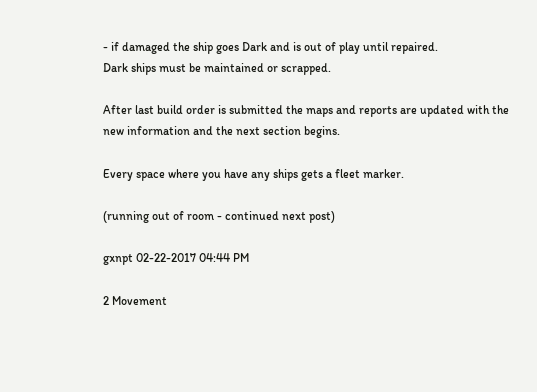- if damaged the ship goes Dark and is out of play until repaired.
Dark ships must be maintained or scrapped.

After last build order is submitted the maps and reports are updated with the new information and the next section begins.

Every space where you have any ships gets a fleet marker.

(running out of room - continued next post)

gxnpt 02-22-2017 04:44 PM

2 Movement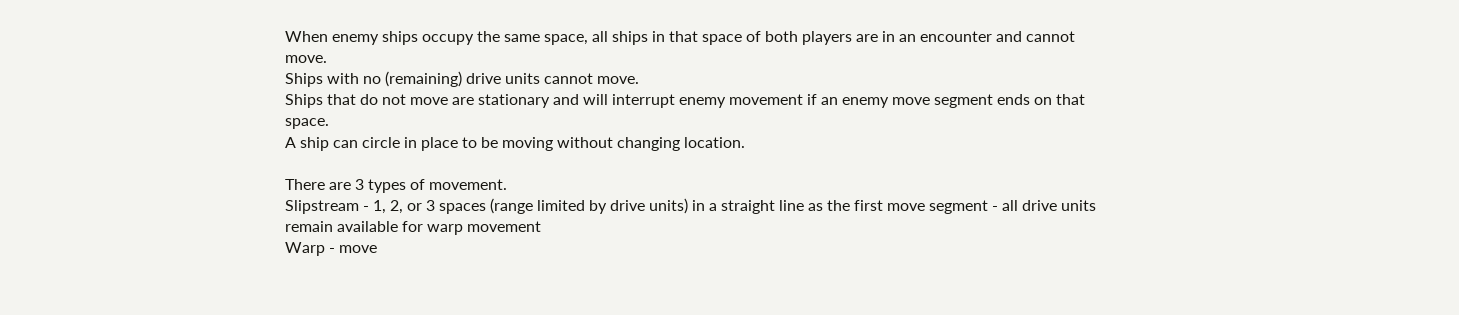When enemy ships occupy the same space, all ships in that space of both players are in an encounter and cannot move.
Ships with no (remaining) drive units cannot move.
Ships that do not move are stationary and will interrupt enemy movement if an enemy move segment ends on that space.
A ship can circle in place to be moving without changing location.

There are 3 types of movement.
Slipstream - 1, 2, or 3 spaces (range limited by drive units) in a straight line as the first move segment - all drive units remain available for warp movement
Warp - move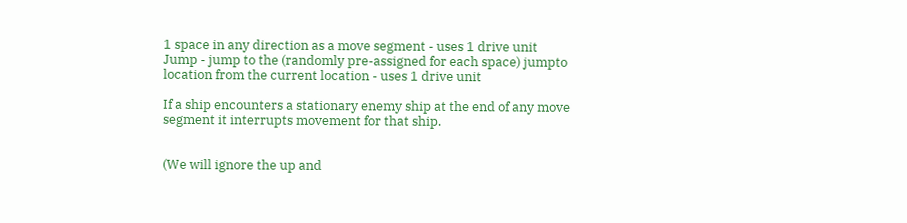1 space in any direction as a move segment - uses 1 drive unit
Jump - jump to the (randomly pre-assigned for each space) jumpto location from the current location - uses 1 drive unit

If a ship encounters a stationary enemy ship at the end of any move segment it interrupts movement for that ship.


(We will ignore the up and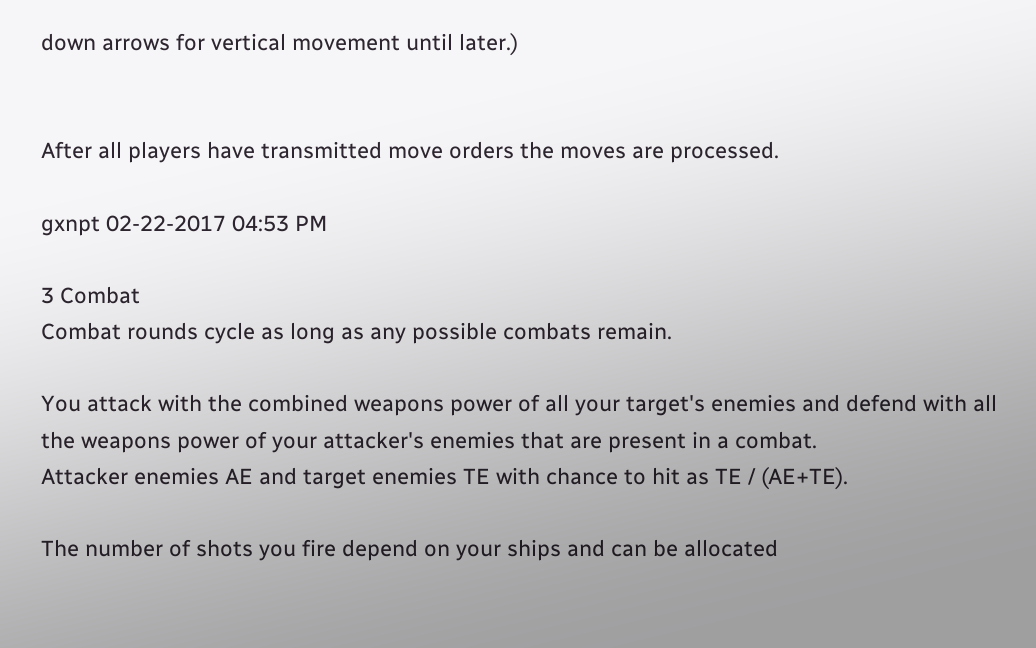down arrows for vertical movement until later.)


After all players have transmitted move orders the moves are processed.

gxnpt 02-22-2017 04:53 PM

3 Combat
Combat rounds cycle as long as any possible combats remain.

You attack with the combined weapons power of all your target's enemies and defend with all the weapons power of your attacker's enemies that are present in a combat.
Attacker enemies AE and target enemies TE with chance to hit as TE / (AE+TE).

The number of shots you fire depend on your ships and can be allocated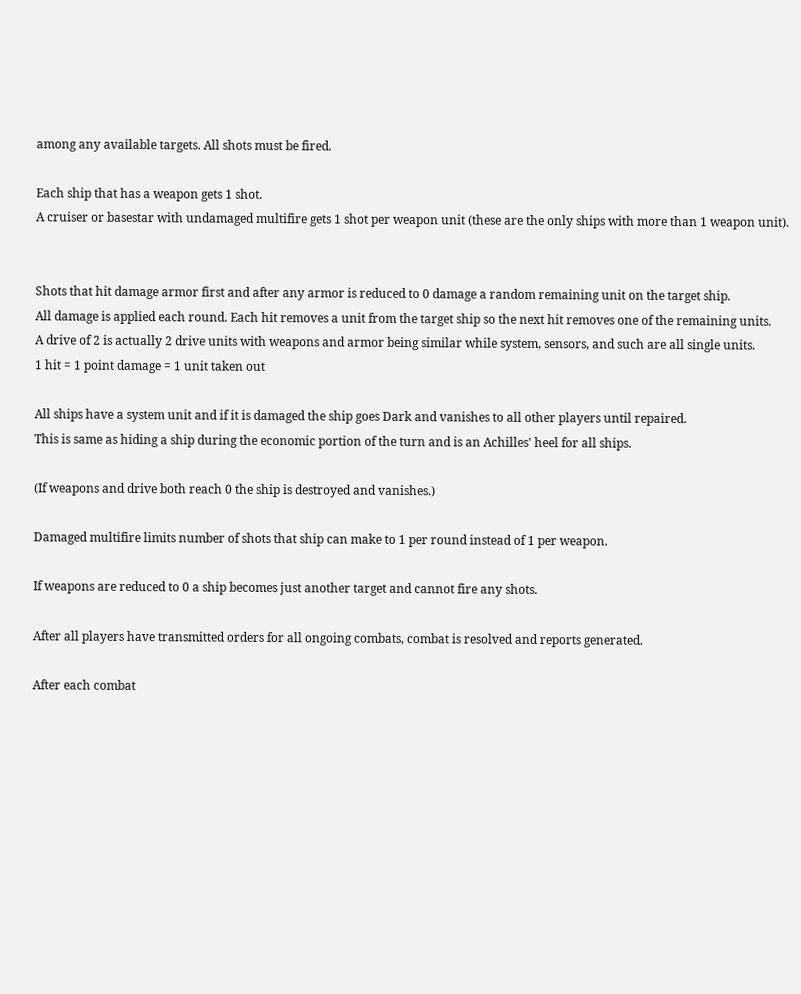among any available targets. All shots must be fired.

Each ship that has a weapon gets 1 shot.
A cruiser or basestar with undamaged multifire gets 1 shot per weapon unit (these are the only ships with more than 1 weapon unit).


Shots that hit damage armor first and after any armor is reduced to 0 damage a random remaining unit on the target ship.
All damage is applied each round. Each hit removes a unit from the target ship so the next hit removes one of the remaining units.
A drive of 2 is actually 2 drive units with weapons and armor being similar while system, sensors, and such are all single units.
1 hit = 1 point damage = 1 unit taken out

All ships have a system unit and if it is damaged the ship goes Dark and vanishes to all other players until repaired.
This is same as hiding a ship during the economic portion of the turn and is an Achilles' heel for all ships.

(If weapons and drive both reach 0 the ship is destroyed and vanishes.)

Damaged multifire limits number of shots that ship can make to 1 per round instead of 1 per weapon.

If weapons are reduced to 0 a ship becomes just another target and cannot fire any shots.

After all players have transmitted orders for all ongoing combats, combat is resolved and reports generated.

After each combat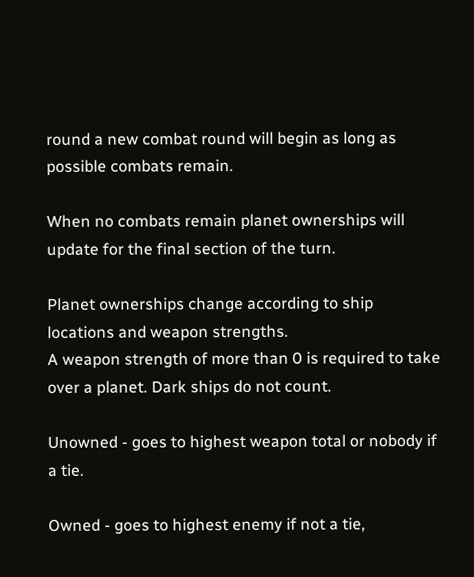round a new combat round will begin as long as possible combats remain.

When no combats remain planet ownerships will update for the final section of the turn.

Planet ownerships change according to ship locations and weapon strengths.
A weapon strength of more than 0 is required to take over a planet. Dark ships do not count.

Unowned - goes to highest weapon total or nobody if a tie.

Owned - goes to highest enemy if not a tie,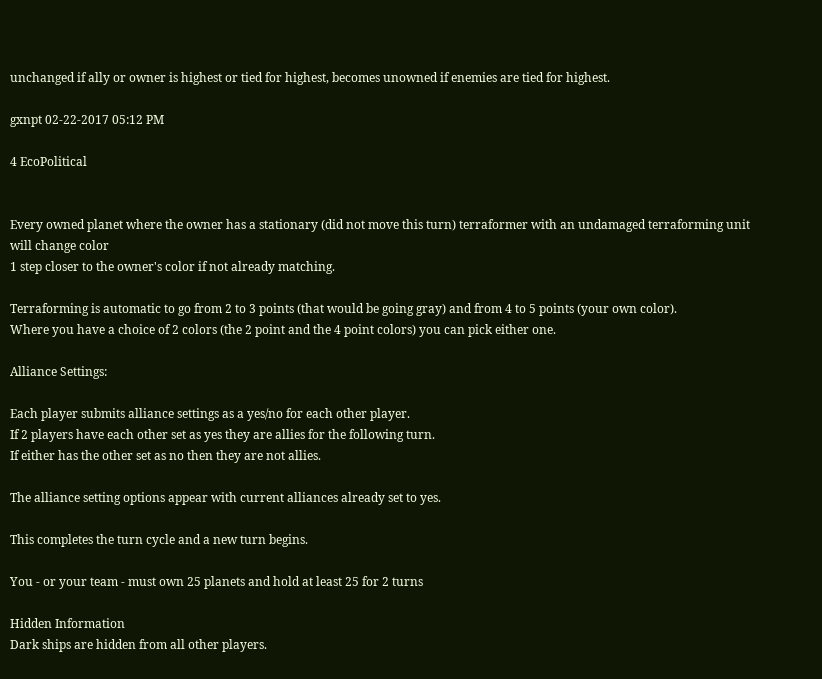unchanged if ally or owner is highest or tied for highest, becomes unowned if enemies are tied for highest.

gxnpt 02-22-2017 05:12 PM

4 EcoPolitical


Every owned planet where the owner has a stationary (did not move this turn) terraformer with an undamaged terraforming unit will change color
1 step closer to the owner's color if not already matching.

Terraforming is automatic to go from 2 to 3 points (that would be going gray) and from 4 to 5 points (your own color).
Where you have a choice of 2 colors (the 2 point and the 4 point colors) you can pick either one.

Alliance Settings:

Each player submits alliance settings as a yes/no for each other player.
If 2 players have each other set as yes they are allies for the following turn.
If either has the other set as no then they are not allies.

The alliance setting options appear with current alliances already set to yes.

This completes the turn cycle and a new turn begins.

You - or your team - must own 25 planets and hold at least 25 for 2 turns

Hidden Information
Dark ships are hidden from all other players.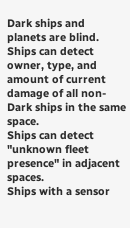Dark ships and planets are blind.
Ships can detect owner, type, and amount of current damage of all non-Dark ships in the same space.
Ships can detect "unknown fleet presence" in adjacent spaces.
Ships with a sensor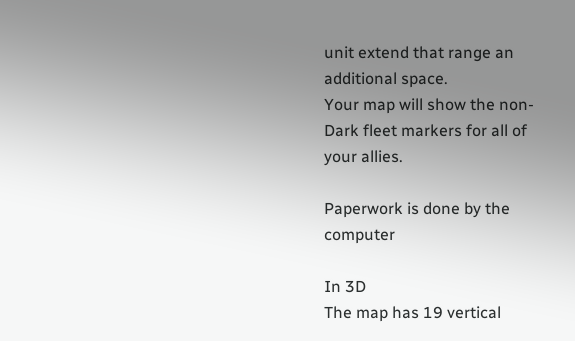unit extend that range an additional space.
Your map will show the non-Dark fleet markers for all of your allies.

Paperwork is done by the computer

In 3D
The map has 19 vertical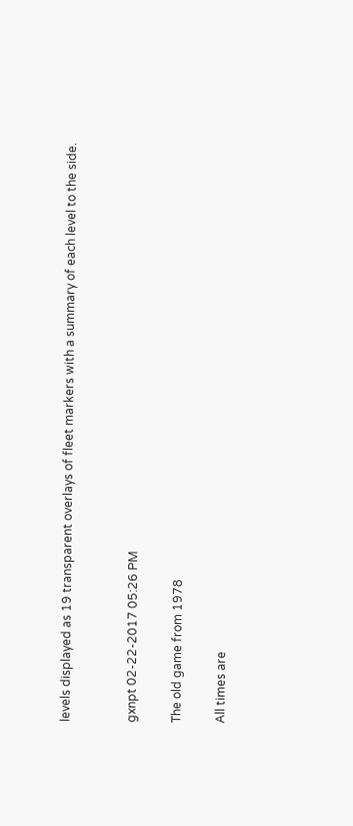levels displayed as 19 transparent overlays of fleet markers with a summary of each level to the side.


gxnpt 02-22-2017 05:26 PM

The old game from 1978

All times are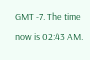GMT -7. The time now is 02:43 AM.